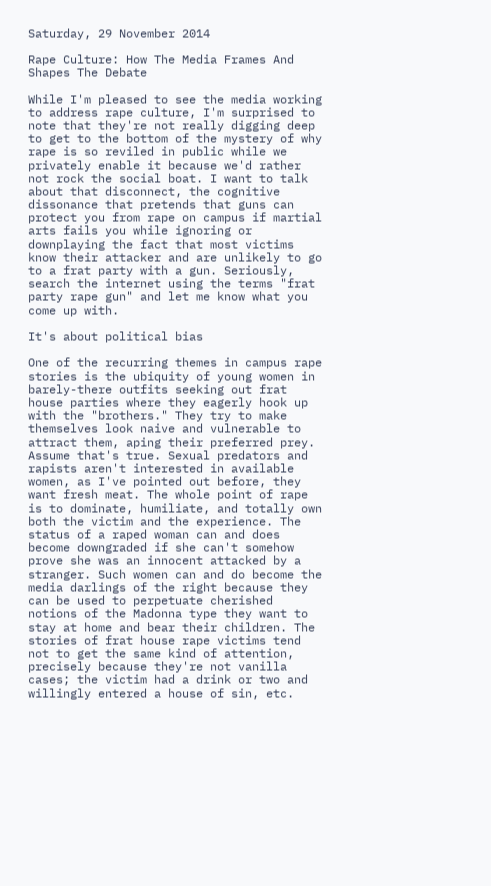Saturday, 29 November 2014

Rape Culture: How The Media Frames And Shapes The Debate

While I'm pleased to see the media working to address rape culture, I'm surprised to note that they're not really digging deep to get to the bottom of the mystery of why rape is so reviled in public while we privately enable it because we'd rather not rock the social boat. I want to talk about that disconnect, the cognitive dissonance that pretends that guns can protect you from rape on campus if martial arts fails you while ignoring or downplaying the fact that most victims know their attacker and are unlikely to go to a frat party with a gun. Seriously, search the internet using the terms "frat party rape gun" and let me know what you come up with.

It's about political bias

One of the recurring themes in campus rape stories is the ubiquity of young women in barely-there outfits seeking out frat house parties where they eagerly hook up with the "brothers." They try to make themselves look naive and vulnerable to attract them, aping their preferred prey. Assume that's true. Sexual predators and rapists aren't interested in available women, as I've pointed out before, they want fresh meat. The whole point of rape is to dominate, humiliate, and totally own both the victim and the experience. The status of a raped woman can and does become downgraded if she can't somehow prove she was an innocent attacked by a stranger. Such women can and do become the media darlings of the right because they can be used to perpetuate cherished notions of the Madonna type they want to stay at home and bear their children. The stories of frat house rape victims tend not to get the same kind of attention, precisely because they're not vanilla cases; the victim had a drink or two and willingly entered a house of sin, etc.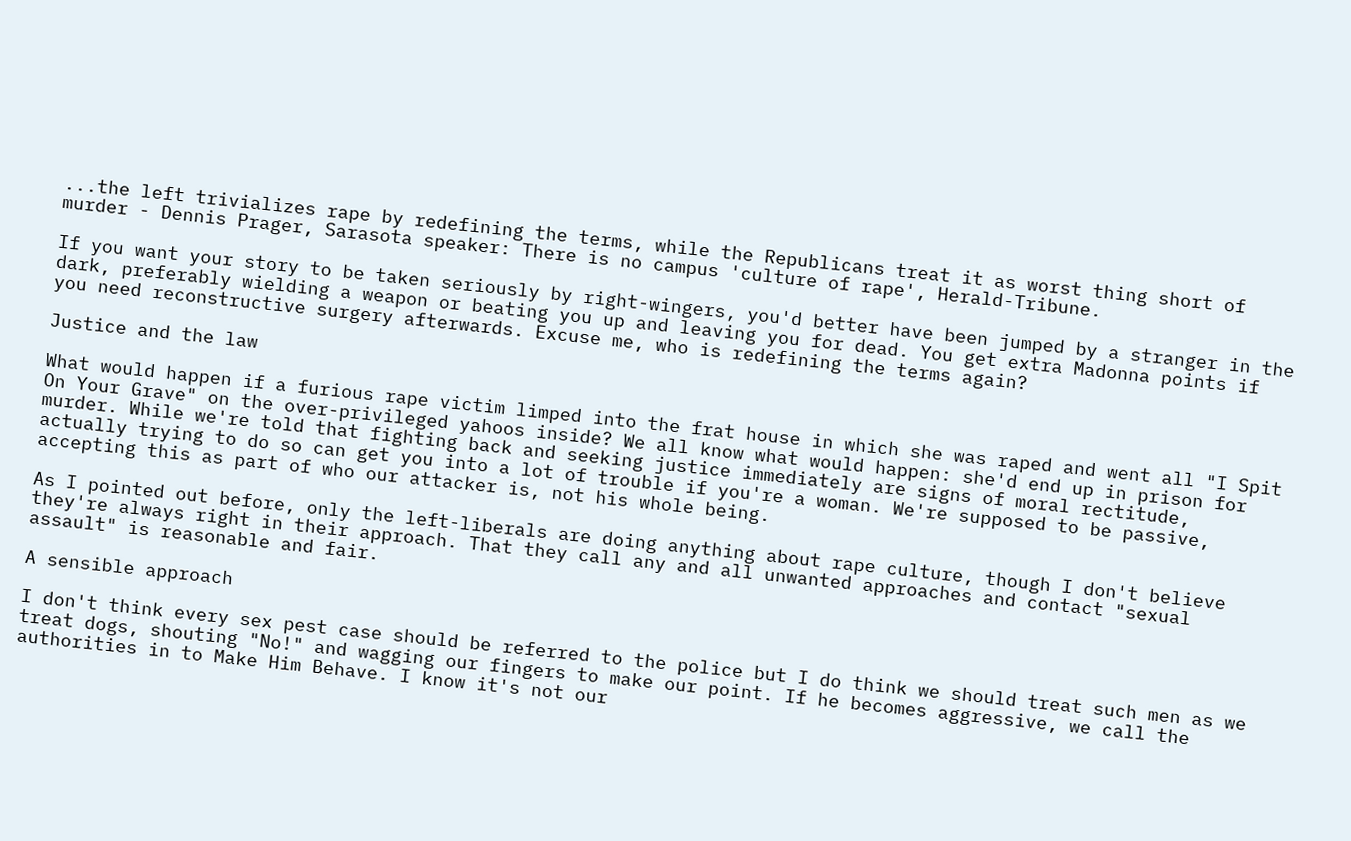...the left trivializes rape by redefining the terms, while the Republicans treat it as worst thing short of murder - Dennis Prager, Sarasota speaker: There is no campus 'culture of rape', Herald-Tribune.

If you want your story to be taken seriously by right-wingers, you'd better have been jumped by a stranger in the dark, preferably wielding a weapon or beating you up and leaving you for dead. You get extra Madonna points if you need reconstructive surgery afterwards. Excuse me, who is redefining the terms again?

Justice and the law

What would happen if a furious rape victim limped into the frat house in which she was raped and went all "I Spit On Your Grave" on the over-privileged yahoos inside? We all know what would happen: she'd end up in prison for murder. While we're told that fighting back and seeking justice immediately are signs of moral rectitude, actually trying to do so can get you into a lot of trouble if you're a woman. We're supposed to be passive, accepting this as part of who our attacker is, not his whole being.

As I pointed out before, only the left-liberals are doing anything about rape culture, though I don't believe they're always right in their approach. That they call any and all unwanted approaches and contact "sexual assault" is reasonable and fair.

A sensible approach

I don't think every sex pest case should be referred to the police but I do think we should treat such men as we treat dogs, shouting "No!" and wagging our fingers to make our point. If he becomes aggressive, we call the authorities in to Make Him Behave. I know it's not our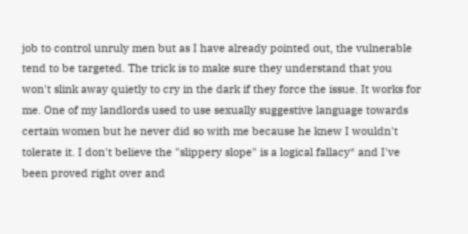job to control unruly men but as I have already pointed out, the vulnerable tend to be targeted. The trick is to make sure they understand that you won't slink away quietly to cry in the dark if they force the issue. It works for me. One of my landlords used to use sexually suggestive language towards certain women but he never did so with me because he knew I wouldn't tolerate it. I don't believe the "slippery slope" is a logical fallacy* and I've been proved right over and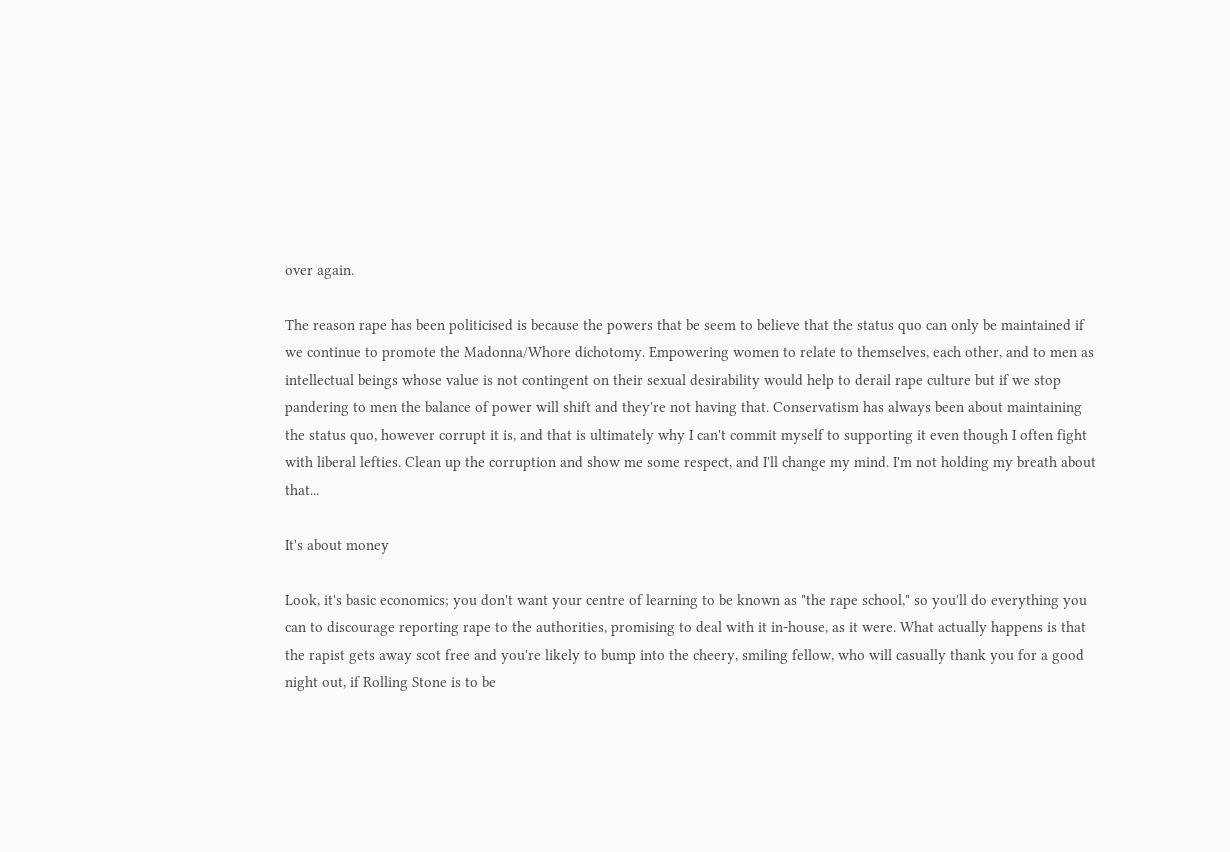over again.

The reason rape has been politicised is because the powers that be seem to believe that the status quo can only be maintained if we continue to promote the Madonna/Whore dichotomy. Empowering women to relate to themselves, each other, and to men as intellectual beings whose value is not contingent on their sexual desirability would help to derail rape culture but if we stop pandering to men the balance of power will shift and they're not having that. Conservatism has always been about maintaining the status quo, however corrupt it is, and that is ultimately why I can't commit myself to supporting it even though I often fight with liberal lefties. Clean up the corruption and show me some respect, and I'll change my mind. I'm not holding my breath about that...

It's about money

Look, it's basic economics; you don't want your centre of learning to be known as "the rape school," so you'll do everything you can to discourage reporting rape to the authorities, promising to deal with it in-house, as it were. What actually happens is that the rapist gets away scot free and you're likely to bump into the cheery, smiling fellow, who will casually thank you for a good night out, if Rolling Stone is to be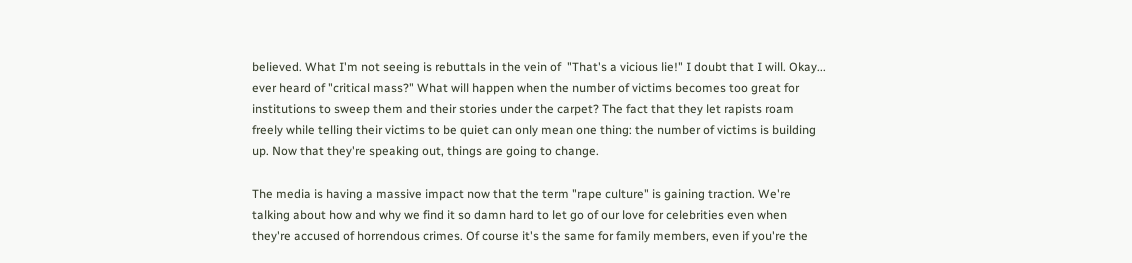believed. What I'm not seeing is rebuttals in the vein of  "That's a vicious lie!" I doubt that I will. Okay... ever heard of "critical mass?" What will happen when the number of victims becomes too great for institutions to sweep them and their stories under the carpet? The fact that they let rapists roam freely while telling their victims to be quiet can only mean one thing: the number of victims is building up. Now that they're speaking out, things are going to change.

The media is having a massive impact now that the term "rape culture" is gaining traction. We're talking about how and why we find it so damn hard to let go of our love for celebrities even when they're accused of horrendous crimes. Of course it's the same for family members, even if you're the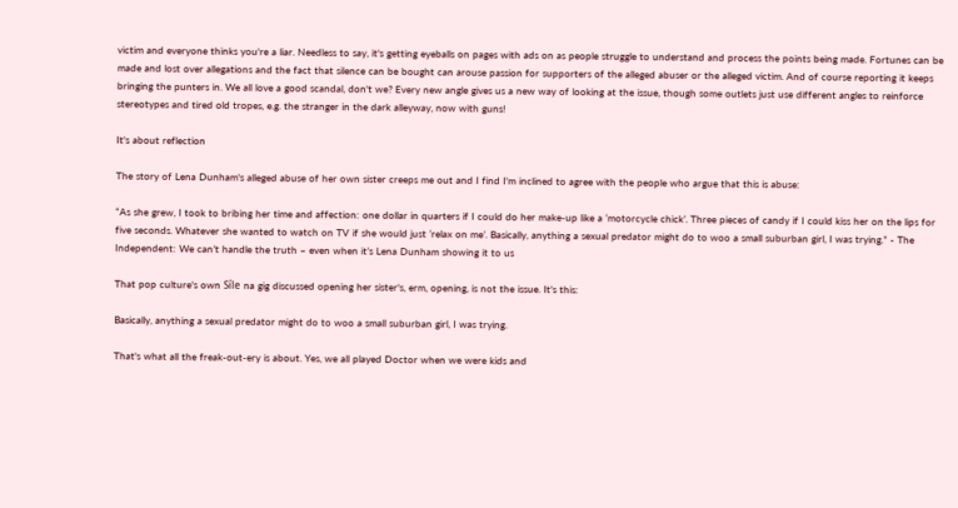victim and everyone thinks you're a liar. Needless to say, it's getting eyeballs on pages with ads on as people struggle to understand and process the points being made. Fortunes can be made and lost over allegations and the fact that silence can be bought can arouse passion for supporters of the alleged abuser or the alleged victim. And of course reporting it keeps bringing the punters in. We all love a good scandal, don't we? Every new angle gives us a new way of looking at the issue, though some outlets just use different angles to reinforce stereotypes and tired old tropes, e.g. the stranger in the dark alleyway, now with guns!

It's about reflection

The story of Lena Dunham's alleged abuse of her own sister creeps me out and I find I'm inclined to agree with the people who argue that this is abuse:

“As she grew, I took to bribing her time and affection: one dollar in quarters if I could do her make-up like a ‘motorcycle chick’. Three pieces of candy if I could kiss her on the lips for five seconds. Whatever she wanted to watch on TV if she would just ‘relax on me’. Basically, anything a sexual predator might do to woo a small suburban girl, I was trying.” - The Independent: We can’t handle the truth – even when it’s Lena Dunham showing it to us

That pop culture's own Síle na gig discussed opening her sister's, erm, opening, is not the issue. It's this:

Basically, anything a sexual predator might do to woo a small suburban girl, I was trying.

That's what all the freak-out-ery is about. Yes, we all played Doctor when we were kids and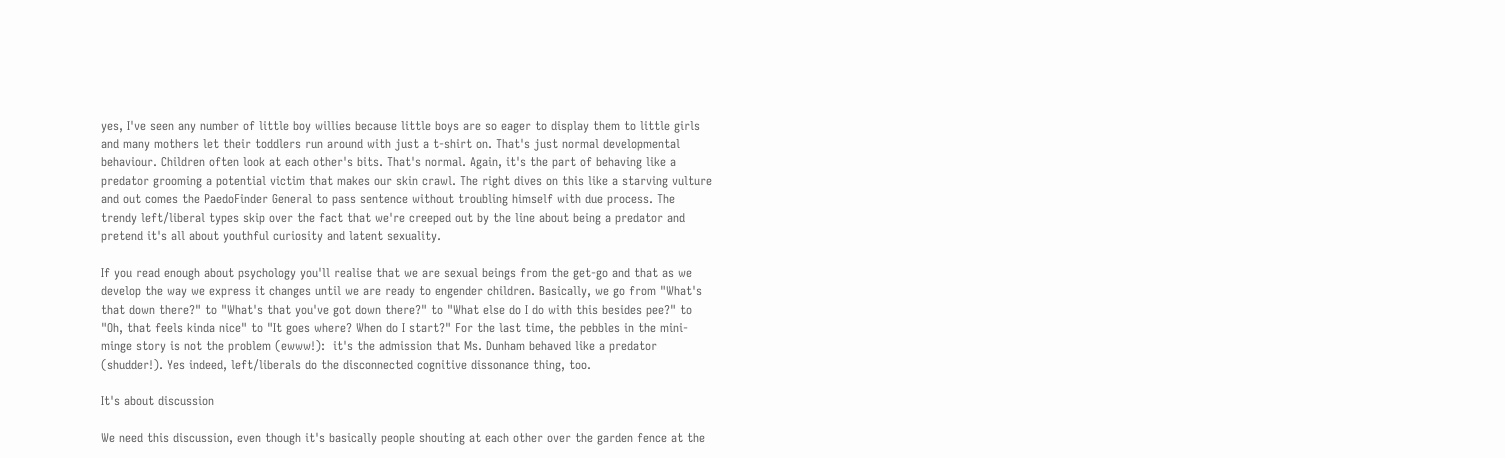yes, I've seen any number of little boy willies because little boys are so eager to display them to little girls and many mothers let their toddlers run around with just a t-shirt on. That's just normal developmental behaviour. Children often look at each other's bits. That's normal. Again, it's the part of behaving like a predator grooming a potential victim that makes our skin crawl. The right dives on this like a starving vulture and out comes the PaedoFinder General to pass sentence without troubling himself with due process. The trendy left/liberal types skip over the fact that we're creeped out by the line about being a predator and pretend it's all about youthful curiosity and latent sexuality.

If you read enough about psychology you'll realise that we are sexual beings from the get-go and that as we develop the way we express it changes until we are ready to engender children. Basically, we go from "What's that down there?" to "What's that you've got down there?" to "What else do I do with this besides pee?" to "Oh, that feels kinda nice" to "It goes where? When do I start?" For the last time, the pebbles in the mini-minge story is not the problem (ewww!):  it's the admission that Ms. Dunham behaved like a predator (shudder!). Yes indeed, left/liberals do the disconnected cognitive dissonance thing, too.

It's about discussion

We need this discussion, even though it's basically people shouting at each other over the garden fence at the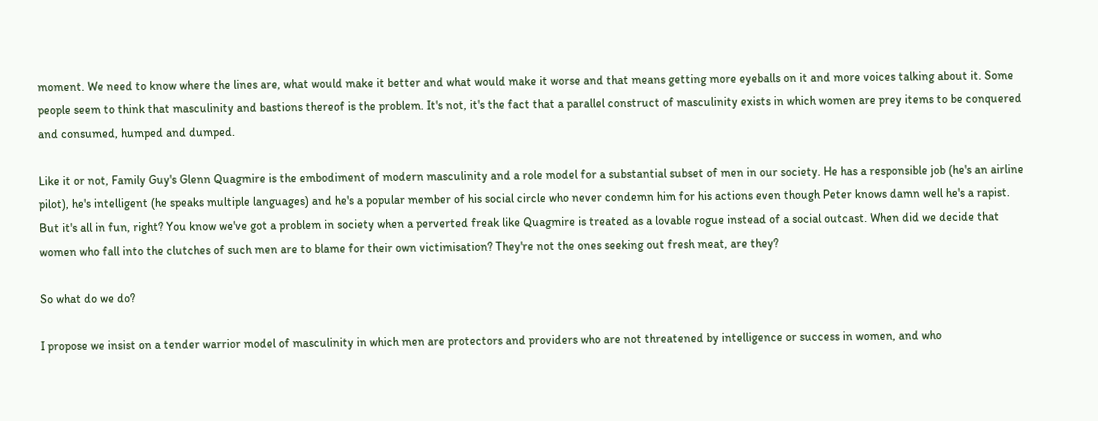moment. We need to know where the lines are, what would make it better and what would make it worse and that means getting more eyeballs on it and more voices talking about it. Some people seem to think that masculinity and bastions thereof is the problem. It's not, it's the fact that a parallel construct of masculinity exists in which women are prey items to be conquered and consumed, humped and dumped.

Like it or not, Family Guy's Glenn Quagmire is the embodiment of modern masculinity and a role model for a substantial subset of men in our society. He has a responsible job (he's an airline pilot), he's intelligent (he speaks multiple languages) and he's a popular member of his social circle who never condemn him for his actions even though Peter knows damn well he's a rapist. But it's all in fun, right? You know we've got a problem in society when a perverted freak like Quagmire is treated as a lovable rogue instead of a social outcast. When did we decide that women who fall into the clutches of such men are to blame for their own victimisation? They're not the ones seeking out fresh meat, are they?

So what do we do?

I propose we insist on a tender warrior model of masculinity in which men are protectors and providers who are not threatened by intelligence or success in women, and who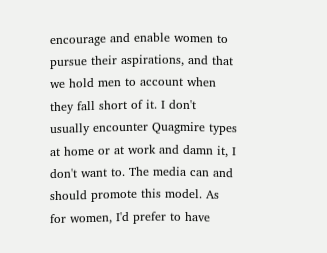encourage and enable women to pursue their aspirations, and that we hold men to account when they fall short of it. I don't usually encounter Quagmire types at home or at work and damn it, I don't want to. The media can and should promote this model. As for women, I'd prefer to have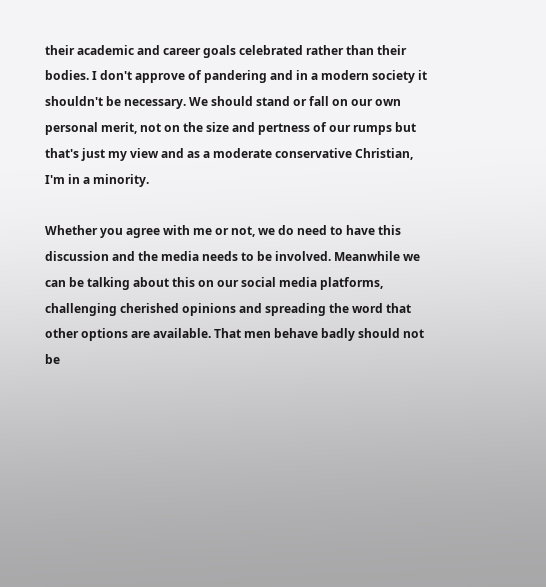their academic and career goals celebrated rather than their bodies. I don't approve of pandering and in a modern society it shouldn't be necessary. We should stand or fall on our own personal merit, not on the size and pertness of our rumps but that's just my view and as a moderate conservative Christian, I'm in a minority.

Whether you agree with me or not, we do need to have this discussion and the media needs to be involved. Meanwhile we can be talking about this on our social media platforms, challenging cherished opinions and spreading the word that other options are available. That men behave badly should not be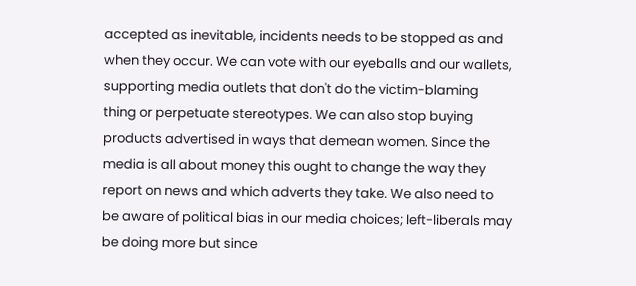accepted as inevitable, incidents needs to be stopped as and when they occur. We can vote with our eyeballs and our wallets, supporting media outlets that don't do the victim-blaming thing or perpetuate stereotypes. We can also stop buying products advertised in ways that demean women. Since the media is all about money this ought to change the way they report on news and which adverts they take. We also need to be aware of political bias in our media choices; left-liberals may be doing more but since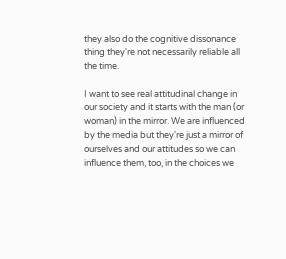they also do the cognitive dissonance thing they're not necessarily reliable all the time.

I want to see real attitudinal change in our society and it starts with the man (or woman) in the mirror. We are influenced by the media but they're just a mirror of ourselves and our attitudes so we can influence them, too, in the choices we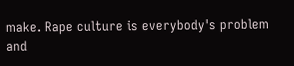make. Rape culture is everybody's problem and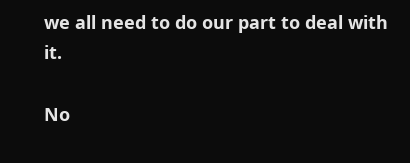we all need to do our part to deal with it.

No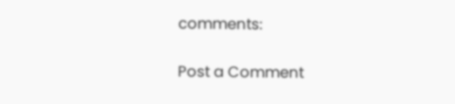comments:

Post a Comment